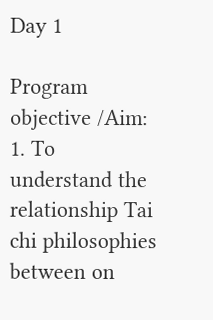Day 1

Program objective /Aim:
1. To understand the relationship Tai chi philosophies between on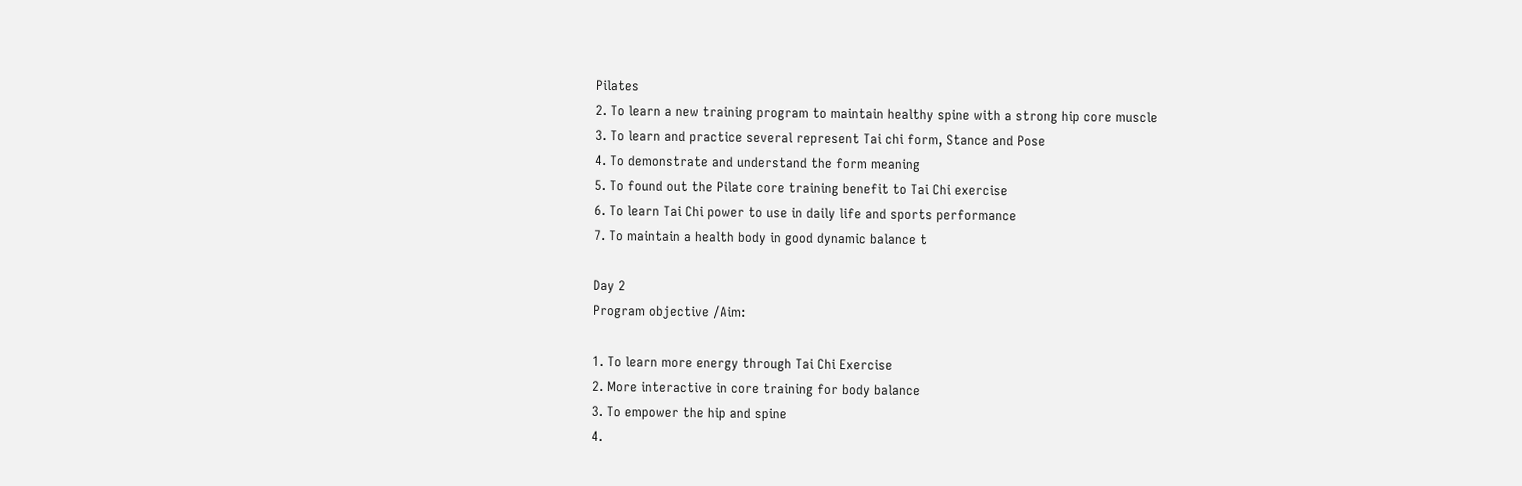Pilates
2. To learn a new training program to maintain healthy spine with a strong hip core muscle
3. To learn and practice several represent Tai chi form, Stance and Pose
4. To demonstrate and understand the form meaning
5. To found out the Pilate core training benefit to Tai Chi exercise
6. To learn Tai Chi power to use in daily life and sports performance
7. To maintain a health body in good dynamic balance t

Day 2
Program objective /Aim:

1. To learn more energy through Tai Chi Exercise
2. More interactive in core training for body balance
3. To empower the hip and spine
4.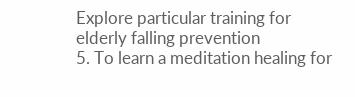Explore particular training for elderly falling prevention
5. To learn a meditation healing for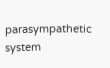parasympathetic system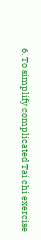6. To simplify complicated Tai chi exercise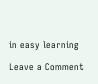in easy learning

Leave a Comment